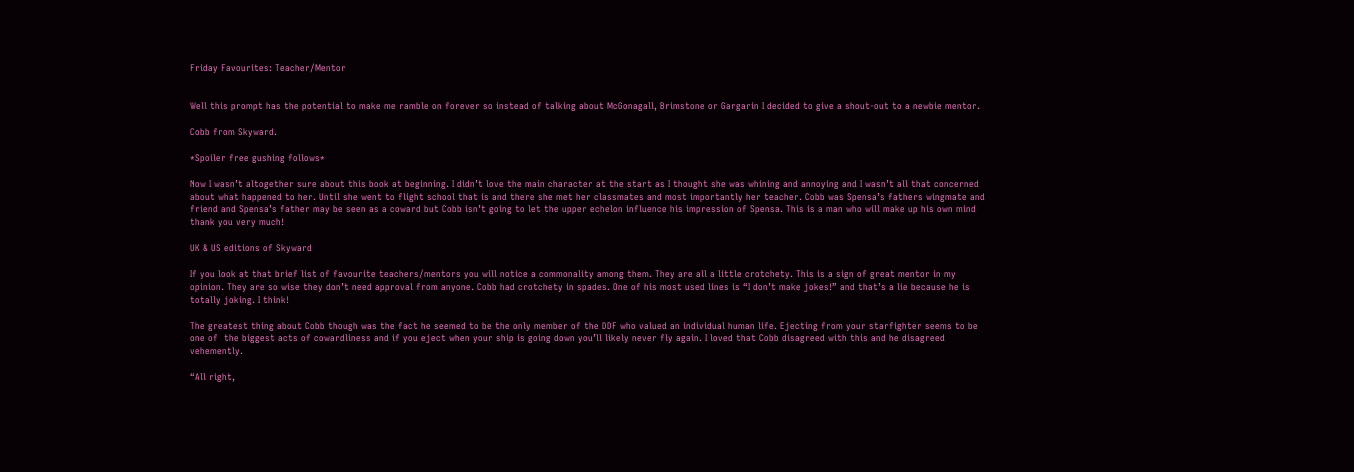Friday Favourites: Teacher/Mentor


Well this prompt has the potential to make me ramble on forever so instead of talking about McGonagall, Brimstone or Gargarin I decided to give a shout-out to a newbie mentor.

Cobb from Skyward.

*Spoiler free gushing follows*

Now I wasn’t altogether sure about this book at beginning. I didn’t love the main character at the start as I thought she was whining and annoying and I wasn’t all that concerned about what happened to her. Until she went to flight school that is and there she met her classmates and most importantly her teacher. Cobb was Spensa’s fathers wingmate and friend and Spensa’s father may be seen as a coward but Cobb isn’t going to let the upper echelon influence his impression of Spensa. This is a man who will make up his own mind thank you very much!

UK & US editions of Skyward

If you look at that brief list of favourite teachers/mentors you will notice a commonality among them. They are all a little crotchety. This is a sign of great mentor in my opinion. They are so wise they don’t need approval from anyone. Cobb had crotchety in spades. One of his most used lines is “I don’t make jokes!” and that’s a lie because he is totally joking. I think!

The greatest thing about Cobb though was the fact he seemed to be the only member of the DDF who valued an individual human life. Ejecting from your starfighter seems to be one of  the biggest acts of cowardliness and if you eject when your ship is going down you’ll likely never fly again. I loved that Cobb disagreed with this and he disagreed vehemently.

“All right,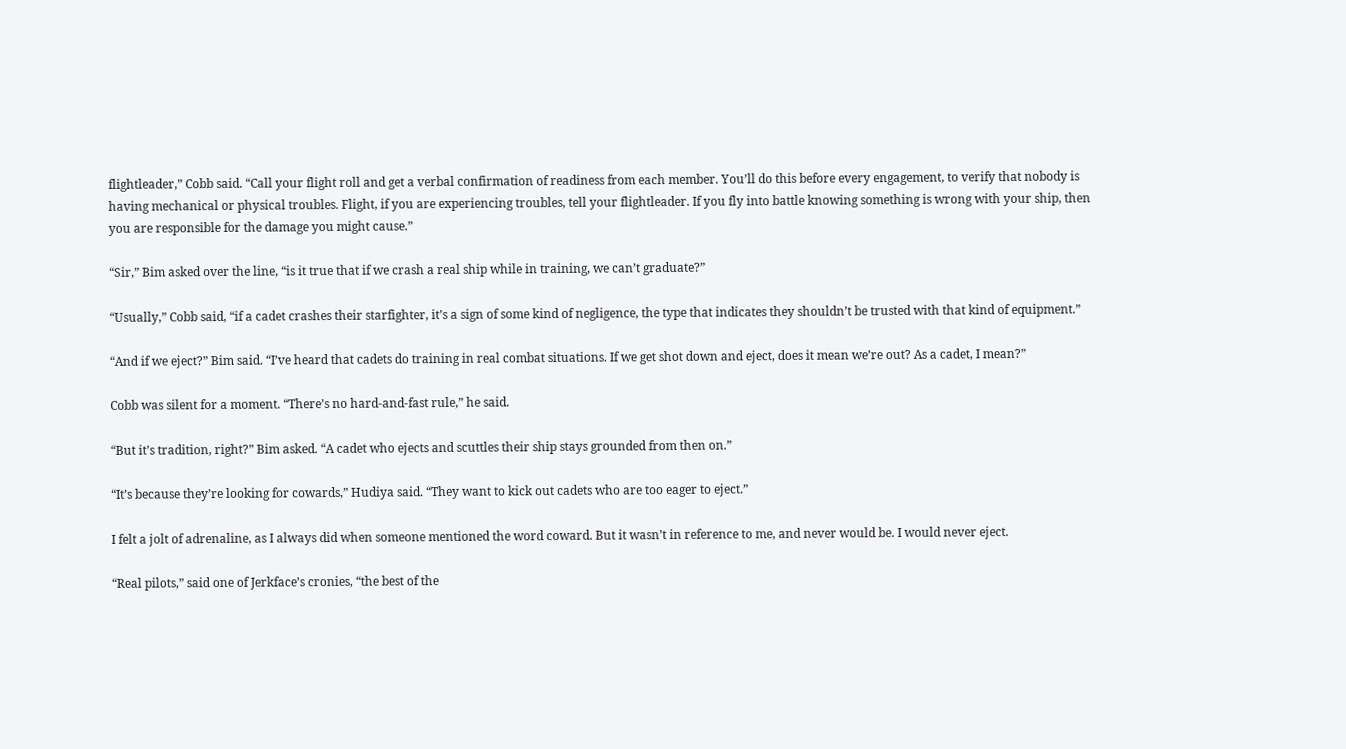flightleader,” Cobb said. “Call your flight roll and get a verbal confirmation of readiness from each member. You’ll do this before every engagement, to verify that nobody is having mechanical or physical troubles. Flight, if you are experiencing troubles, tell your flightleader. If you fly into battle knowing something is wrong with your ship, then you are responsible for the damage you might cause.”

“Sir,” Bim asked over the line, “is it true that if we crash a real ship while in training, we can’t graduate?”

“Usually,” Cobb said, “if a cadet crashes their starfighter, it’s a sign of some kind of negligence, the type that indicates they shouldn’t be trusted with that kind of equipment.”

“And if we eject?” Bim said. “I’ve heard that cadets do training in real combat situations. If we get shot down and eject, does it mean we’re out? As a cadet, I mean?”

Cobb was silent for a moment. “There’s no hard-and-fast rule,” he said.

“But it’s tradition, right?” Bim asked. “A cadet who ejects and scuttles their ship stays grounded from then on.”

“It’s because they’re looking for cowards,” Hudiya said. “They want to kick out cadets who are too eager to eject.”

I felt a jolt of adrenaline, as I always did when someone mentioned the word coward. But it wasn’t in reference to me, and never would be. I would never eject.

“Real pilots,” said one of Jerkface’s cronies, “the best of the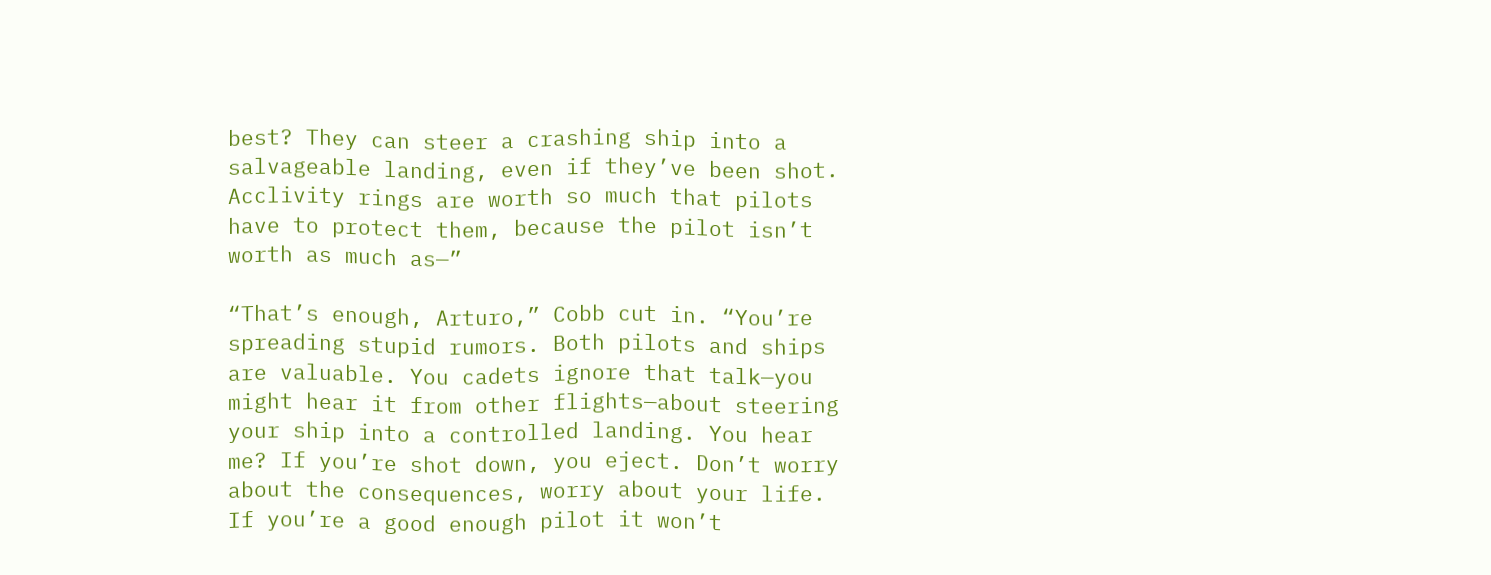best? They can steer a crashing ship into a salvageable landing, even if they’ve been shot. Acclivity rings are worth so much that pilots have to protect them, because the pilot isn’t worth as much as—”

“That’s enough, Arturo,” Cobb cut in. “You’re spreading stupid rumors. Both pilots and ships are valuable. You cadets ignore that talk—you might hear it from other flights—about steering your ship into a controlled landing. You hear me? If you’re shot down, you eject. Don’t worry about the consequences, worry about your life. If you’re a good enough pilot it won’t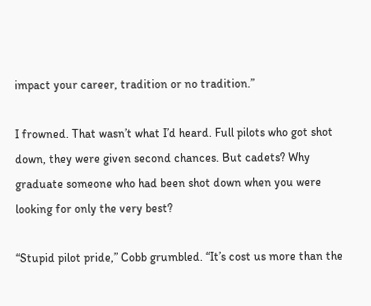impact your career, tradition or no tradition.”

I frowned. That wasn’t what I’d heard. Full pilots who got shot down, they were given second chances. But cadets? Why graduate someone who had been shot down when you were looking for only the very best?

“Stupid pilot pride,” Cobb grumbled. “It’s cost us more than the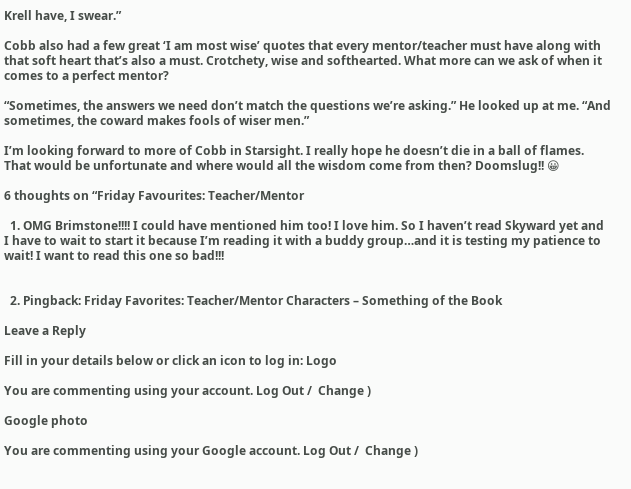Krell have, I swear.”

Cobb also had a few great ‘I am most wise’ quotes that every mentor/teacher must have along with that soft heart that’s also a must. Crotchety, wise and softhearted. What more can we ask of when it comes to a perfect mentor?

“Sometimes, the answers we need don’t match the questions we’re asking.” He looked up at me. “And sometimes, the coward makes fools of wiser men.”

I’m looking forward to more of Cobb in Starsight. I really hope he doesn’t die in a ball of flames. That would be unfortunate and where would all the wisdom come from then? Doomslug!! 😀

6 thoughts on “Friday Favourites: Teacher/Mentor

  1. OMG Brimstone!!!! I could have mentioned him too! I love him. So I haven’t read Skyward yet and I have to wait to start it because I’m reading it with a buddy group…and it is testing my patience to wait! I want to read this one so bad!!!


  2. Pingback: Friday Favorites: Teacher/Mentor Characters – Something of the Book

Leave a Reply

Fill in your details below or click an icon to log in: Logo

You are commenting using your account. Log Out /  Change )

Google photo

You are commenting using your Google account. Log Out /  Change )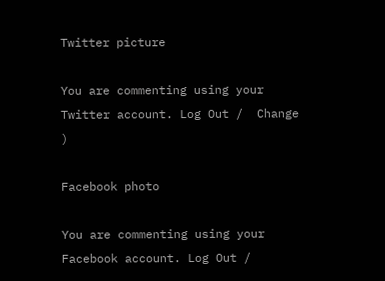Twitter picture

You are commenting using your Twitter account. Log Out /  Change )

Facebook photo

You are commenting using your Facebook account. Log Out /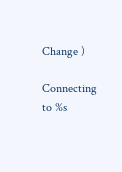Change )

Connecting to %s